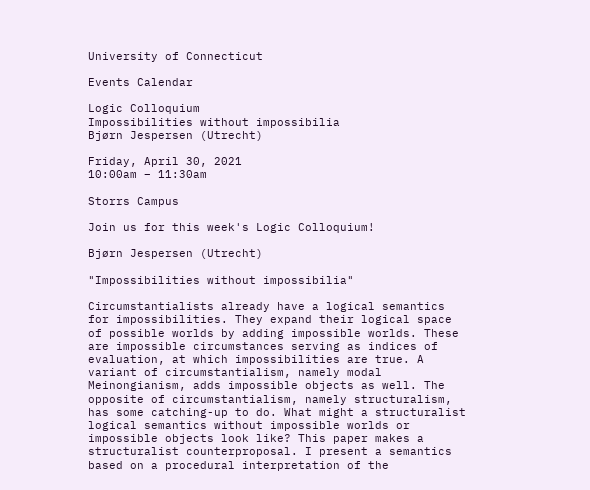University of Connecticut

Events Calendar

Logic Colloquium
Impossibilities without impossibilia
Bjørn Jespersen (Utrecht)

Friday, April 30, 2021
10:00am – 11:30am

Storrs Campus

Join us for this week's Logic Colloquium!

Bjørn Jespersen (Utrecht)

"Impossibilities without impossibilia"

Circumstantialists already have a logical semantics for impossibilities. They expand their logical space of possible worlds by adding impossible worlds. These are impossible circumstances serving as indices of evaluation, at which impossibilities are true. A variant of circumstantialism, namely modal Meinongianism, adds impossible objects as well. The opposite of circumstantialism, namely structuralism, has some catching-up to do. What might a structuralist logical semantics without impossible worlds or impossible objects look like? This paper makes a structuralist counterproposal. I present a semantics based on a procedural interpretation of the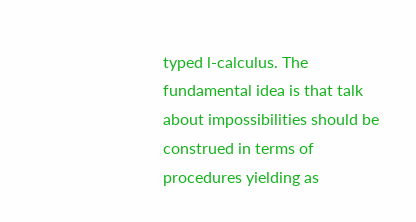typed l-calculus. The fundamental idea is that talk about impossibilities should be construed in terms of procedures yielding as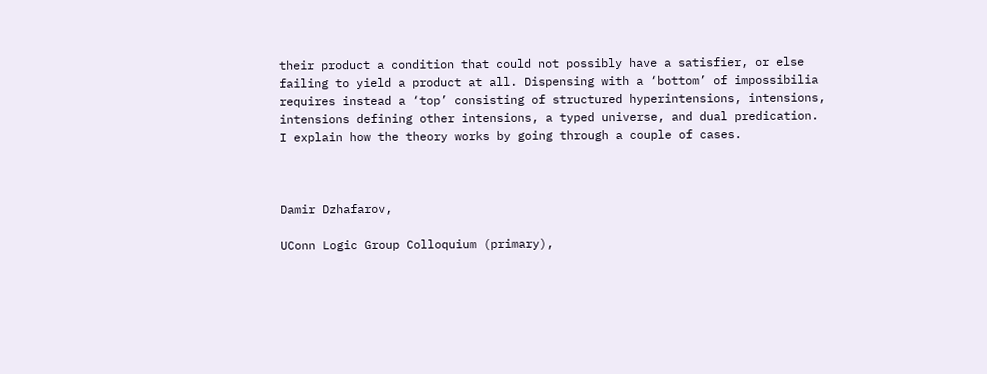their product a condition that could not possibly have a satisfier, or else failing to yield a product at all. Dispensing with a ‘bottom’ of impossibilia requires instead a ‘top’ consisting of structured hyperintensions, intensions, intensions defining other intensions, a typed universe, and dual predication. I explain how the theory works by going through a couple of cases.



Damir Dzhafarov,

UConn Logic Group Colloquium (primary),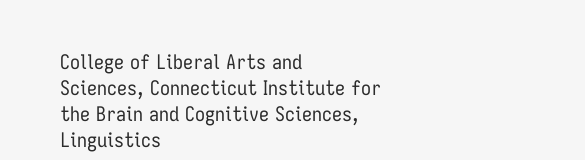College of Liberal Arts and Sciences, Connecticut Institute for the Brain and Cognitive Sciences, Linguistics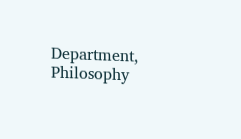Department, Philosophy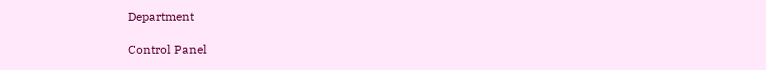Department

Control Panel